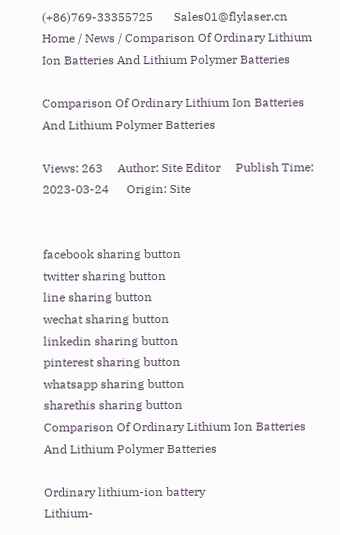(+86)769-33355725       Sales01@flylaser.cn
Home / News / Comparison Of Ordinary Lithium Ion Batteries And Lithium Polymer Batteries

Comparison Of Ordinary Lithium Ion Batteries And Lithium Polymer Batteries

Views: 263     Author: Site Editor     Publish Time: 2023-03-24      Origin: Site


facebook sharing button
twitter sharing button
line sharing button
wechat sharing button
linkedin sharing button
pinterest sharing button
whatsapp sharing button
sharethis sharing button
Comparison Of Ordinary Lithium Ion Batteries And Lithium Polymer Batteries

Ordinary lithium-ion battery
Lithium-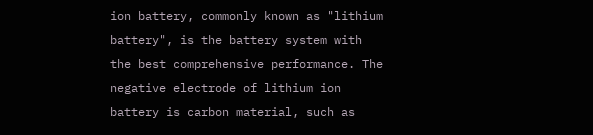ion battery, commonly known as "lithium battery", is the battery system with the best comprehensive performance. The negative electrode of lithium ion battery is carbon material, such as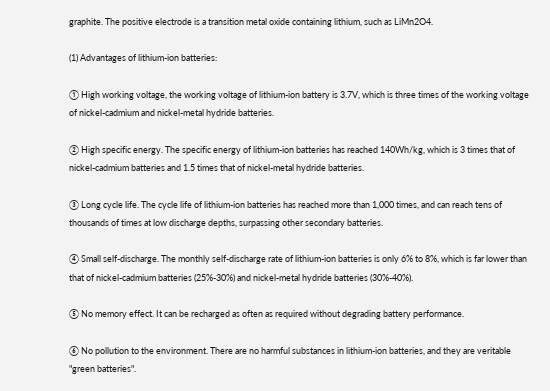graphite. The positive electrode is a transition metal oxide containing lithium, such as LiMn2O4.

(1) Advantages of lithium-ion batteries:

① High working voltage, the working voltage of lithium-ion battery is 3.7V, which is three times of the working voltage of nickel-cadmium and nickel-metal hydride batteries.

② High specific energy. The specific energy of lithium-ion batteries has reached 140Wh/kg, which is 3 times that of nickel-cadmium batteries and 1.5 times that of nickel-metal hydride batteries.

③ Long cycle life. The cycle life of lithium-ion batteries has reached more than 1,000 times, and can reach tens of thousands of times at low discharge depths, surpassing other secondary batteries.

④ Small self-discharge. The monthly self-discharge rate of lithium-ion batteries is only 6% to 8%, which is far lower than that of nickel-cadmium batteries (25%-30%) and nickel-metal hydride batteries (30%-40%).

⑤ No memory effect. It can be recharged as often as required without degrading battery performance.

⑥ No pollution to the environment. There are no harmful substances in lithium-ion batteries, and they are veritable "green batteries".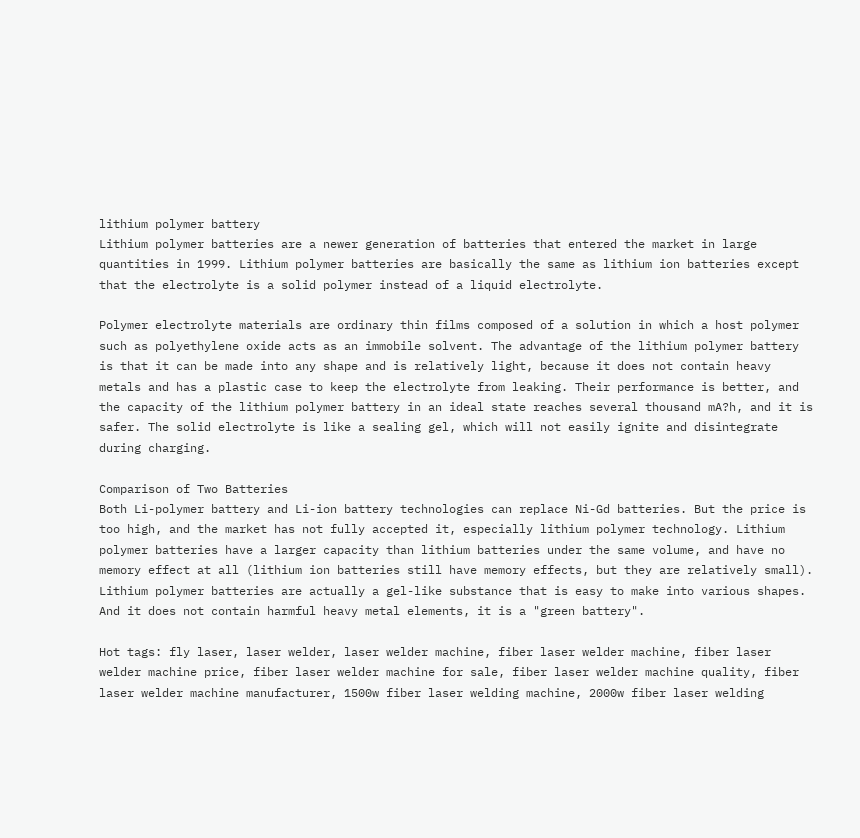lithium polymer battery
Lithium polymer batteries are a newer generation of batteries that entered the market in large quantities in 1999. Lithium polymer batteries are basically the same as lithium ion batteries except that the electrolyte is a solid polymer instead of a liquid electrolyte.

Polymer electrolyte materials are ordinary thin films composed of a solution in which a host polymer such as polyethylene oxide acts as an immobile solvent. The advantage of the lithium polymer battery is that it can be made into any shape and is relatively light, because it does not contain heavy metals and has a plastic case to keep the electrolyte from leaking. Their performance is better, and the capacity of the lithium polymer battery in an ideal state reaches several thousand mA?h, and it is safer. The solid electrolyte is like a sealing gel, which will not easily ignite and disintegrate during charging.

Comparison of Two Batteries
Both Li-polymer battery and Li-ion battery technologies can replace Ni-Gd batteries. But the price is too high, and the market has not fully accepted it, especially lithium polymer technology. Lithium polymer batteries have a larger capacity than lithium batteries under the same volume, and have no memory effect at all (lithium ion batteries still have memory effects, but they are relatively small). Lithium polymer batteries are actually a gel-like substance that is easy to make into various shapes. And it does not contain harmful heavy metal elements, it is a "green battery".

Hot tags: fly laser, laser welder, laser welder machine, fiber laser welder machine, fiber laser welder machine price, fiber laser welder machine for sale, fiber laser welder machine quality, fiber laser welder machine manufacturer, 1500w fiber laser welding machine, 2000w fiber laser welding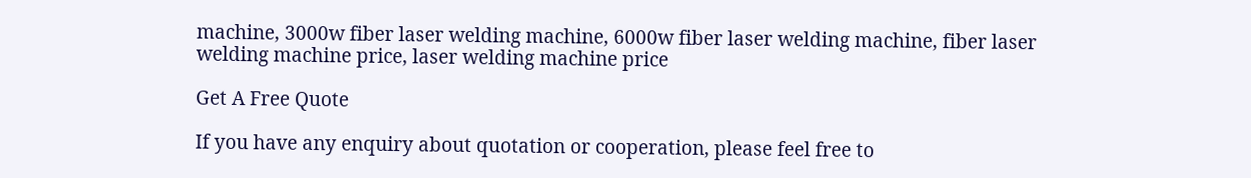machine, 3000w fiber laser welding machine, 6000w fiber laser welding machine, fiber laser welding machine price, laser welding machine price

Get A Free Quote

If you have any enquiry about quotation or cooperation, please feel free to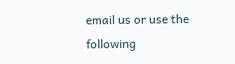email us or use the following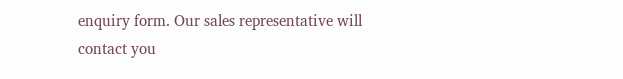enquiry form. Our sales representative will contact you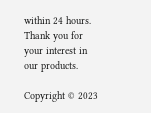within 24 hours. Thank you for your interest in our products.

Copyright © 2023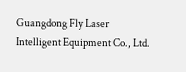Guangdong Fly Laser Intelligent Equipment Co., Ltd.